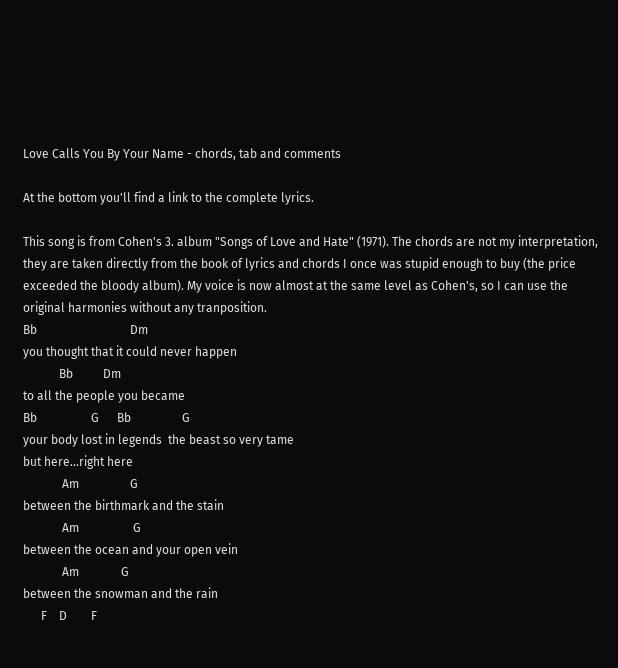Love Calls You By Your Name - chords, tab and comments

At the bottom you'll find a link to the complete lyrics.

This song is from Cohen's 3. album "Songs of Love and Hate" (1971). The chords are not my interpretation, they are taken directly from the book of lyrics and chords I once was stupid enough to buy (the price exceeded the bloody album). My voice is now almost at the same level as Cohen's, so I can use the original harmonies without any tranposition.
Bb                               Dm
you thought that it could never happen
            Bb          Dm
to all the people you became
Bb                  G      Bb                 G
your body lost in legends  the beast so very tame
but here...right here
             Am                 G
between the birthmark and the stain
             Am                  G
between the ocean and your open vein
             Am              G
between the snowman and the rain
      F    D        F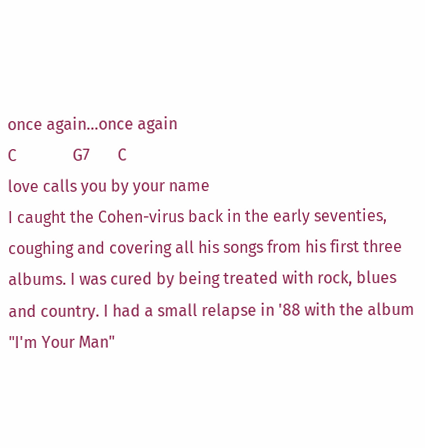once again...once again
C              G7       C
love calls you by your name
I caught the Cohen-virus back in the early seventies, coughing and covering all his songs from his first three albums. I was cured by being treated with rock, blues and country. I had a small relapse in '88 with the album "I'm Your Man"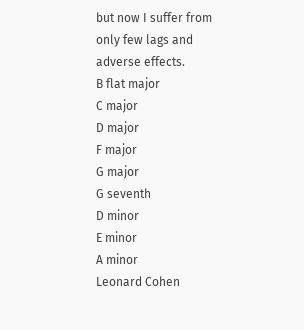but now I suffer from only few lags and adverse effects.
B flat major
C major
D major
F major
G major
G seventh
D minor
E minor
A minor
Leonard Cohen